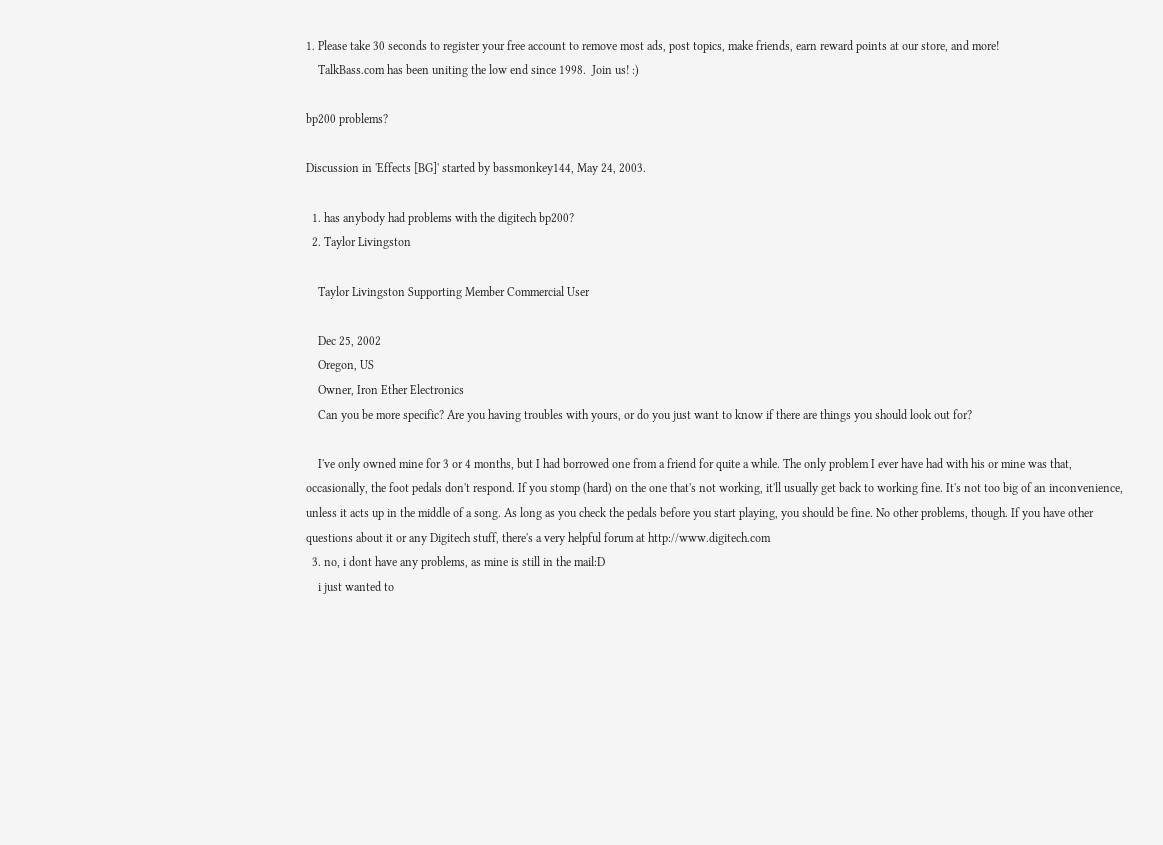1. Please take 30 seconds to register your free account to remove most ads, post topics, make friends, earn reward points at our store, and more!
    TalkBass.com has been uniting the low end since 1998.  Join us! :)

bp200 problems?

Discussion in 'Effects [BG]' started by bassmonkey144, May 24, 2003.

  1. has anybody had problems with the digitech bp200?
  2. Taylor Livingston

    Taylor Livingston Supporting Member Commercial User

    Dec 25, 2002
    Oregon, US
    Owner, Iron Ether Electronics
    Can you be more specific? Are you having troubles with yours, or do you just want to know if there are things you should look out for?

    I've only owned mine for 3 or 4 months, but I had borrowed one from a friend for quite a while. The only problem I ever have had with his or mine was that, occasionally, the foot pedals don't respond. If you stomp (hard) on the one that's not working, it'll usually get back to working fine. It's not too big of an inconvenience, unless it acts up in the middle of a song. As long as you check the pedals before you start playing, you should be fine. No other problems, though. If you have other questions about it or any Digitech stuff, there's a very helpful forum at http://www.digitech.com
  3. no, i dont have any problems, as mine is still in the mail:D
    i just wanted to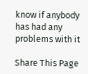know if anybody has had any problems with it

Share This Page